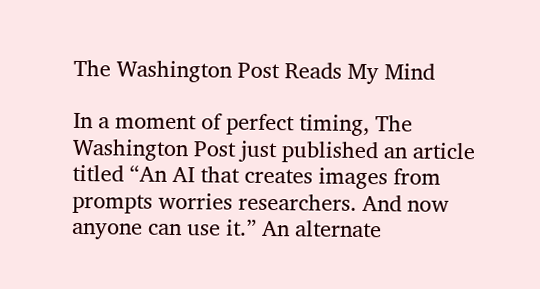The Washington Post Reads My Mind

In a moment of perfect timing, The Washington Post just published an article titled “An AI that creates images from prompts worries researchers. And now anyone can use it.” An alternate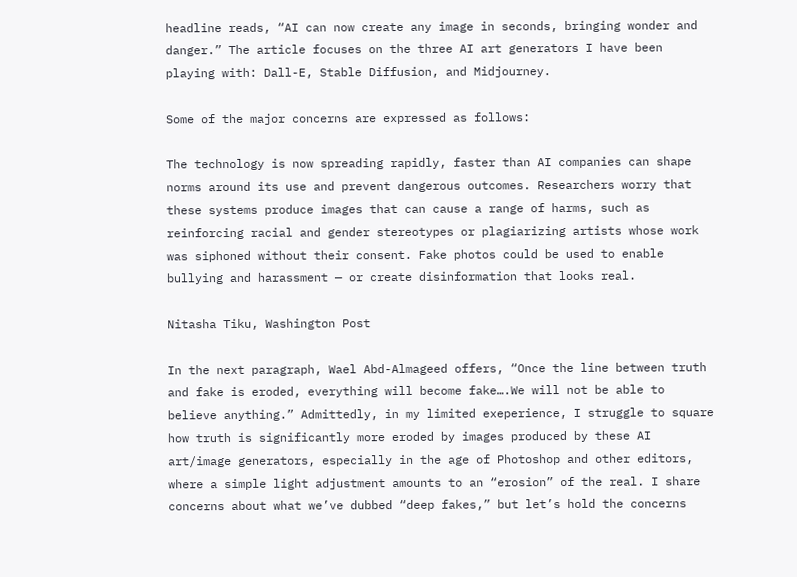headline reads, “AI can now create any image in seconds, bringing wonder and danger.” The article focuses on the three AI art generators I have been playing with: Dall-E, Stable Diffusion, and Midjourney.

Some of the major concerns are expressed as follows:

The technology is now spreading rapidly, faster than AI companies can shape norms around its use and prevent dangerous outcomes. Researchers worry that these systems produce images that can cause a range of harms, such as reinforcing racial and gender stereotypes or plagiarizing artists whose work was siphoned without their consent. Fake photos could be used to enable bullying and harassment — or create disinformation that looks real.

Nitasha Tiku, Washington Post

In the next paragraph, Wael Abd-Almageed offers, “Once the line between truth and fake is eroded, everything will become fake….We will not be able to believe anything.” Admittedly, in my limited exeperience, I struggle to square how truth is significantly more eroded by images produced by these AI art/image generators, especially in the age of Photoshop and other editors, where a simple light adjustment amounts to an “erosion” of the real. I share concerns about what we’ve dubbed “deep fakes,” but let’s hold the concerns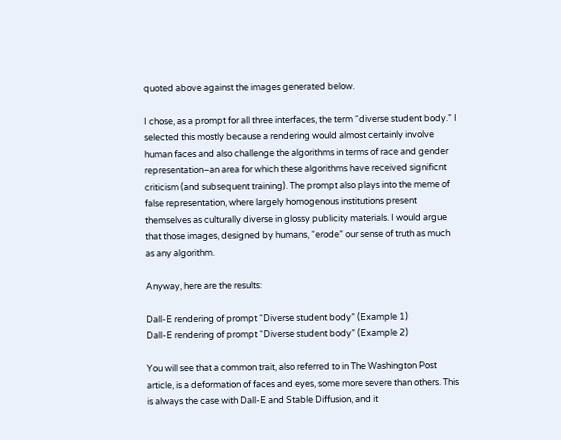quoted above against the images generated below.

I chose, as a prompt for all three interfaces, the term “diverse student body.” I selected this mostly because a rendering would almost certainly involve human faces and also challenge the algorithms in terms of race and gender representation–an area for which these algorithms have received significnt criticism (and subsequent training). The prompt also plays into the meme of false representation, where largely homogenous institutions present themselves as culturally diverse in glossy publicity materials. I would argue that those images, designed by humans, “erode” our sense of truth as much as any algorithm.

Anyway, here are the results:

Dall-E rendering of prompt “Diverse student body” (Example 1)
Dall-E rendering of prompt “Diverse student body” (Example 2)

You will see that a common trait, also referred to in The Washington Post article, is a deformation of faces and eyes, some more severe than others. This is always the case with Dall-E and Stable Diffusion, and it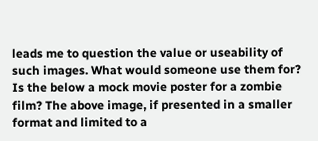leads me to question the value or useability of such images. What would someone use them for? Is the below a mock movie poster for a zombie film? The above image, if presented in a smaller format and limited to a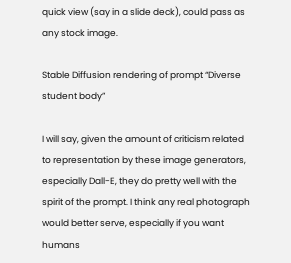quick view (say in a slide deck), could pass as any stock image.

Stable Diffusion rendering of prompt “Diverse student body”

I will say, given the amount of criticism related to representation by these image generators, especially Dall-E, they do pretty well with the spirit of the prompt. I think any real photograph would better serve, especially if you want humans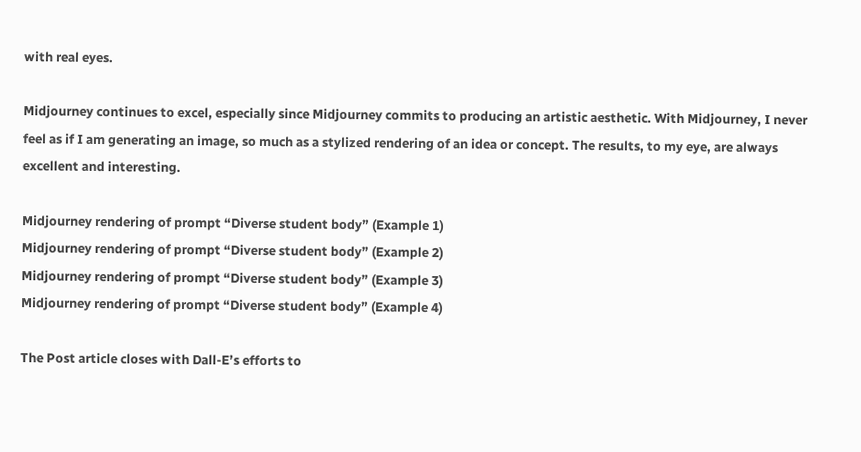with real eyes.

Midjourney continues to excel, especially since Midjourney commits to producing an artistic aesthetic. With Midjourney, I never feel as if I am generating an image, so much as a stylized rendering of an idea or concept. The results, to my eye, are always excellent and interesting.

Midjourney rendering of prompt “Diverse student body” (Example 1)
Midjourney rendering of prompt “Diverse student body” (Example 2)
Midjourney rendering of prompt “Diverse student body” (Example 3)
Midjourney rendering of prompt “Diverse student body” (Example 4)

The Post article closes with Dall-E’s efforts to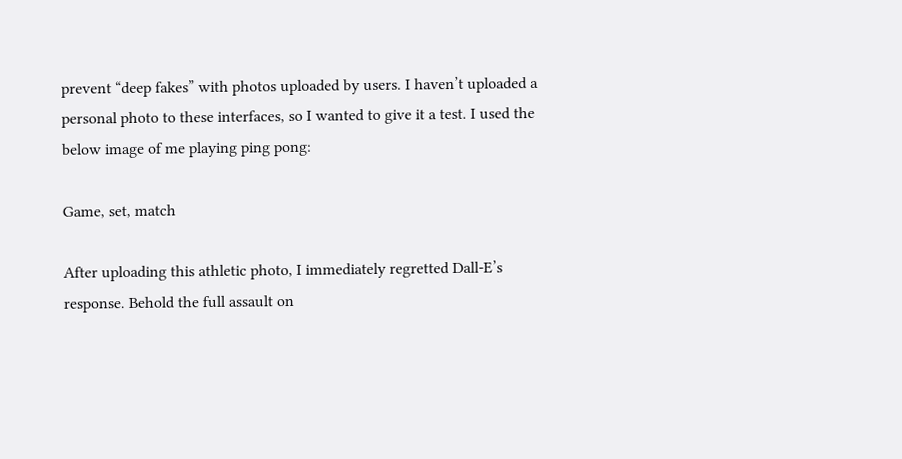prevent “deep fakes” with photos uploaded by users. I haven’t uploaded a personal photo to these interfaces, so I wanted to give it a test. I used the below image of me playing ping pong:

Game, set, match

After uploading this athletic photo, I immediately regretted Dall-E’s response. Behold the full assault on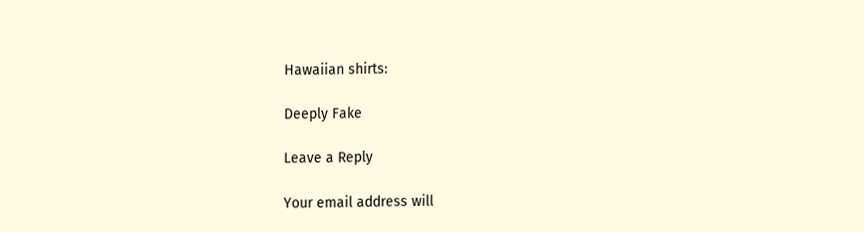Hawaiian shirts:

Deeply Fake

Leave a Reply

Your email address will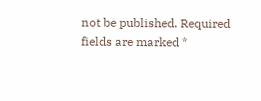not be published. Required fields are marked *